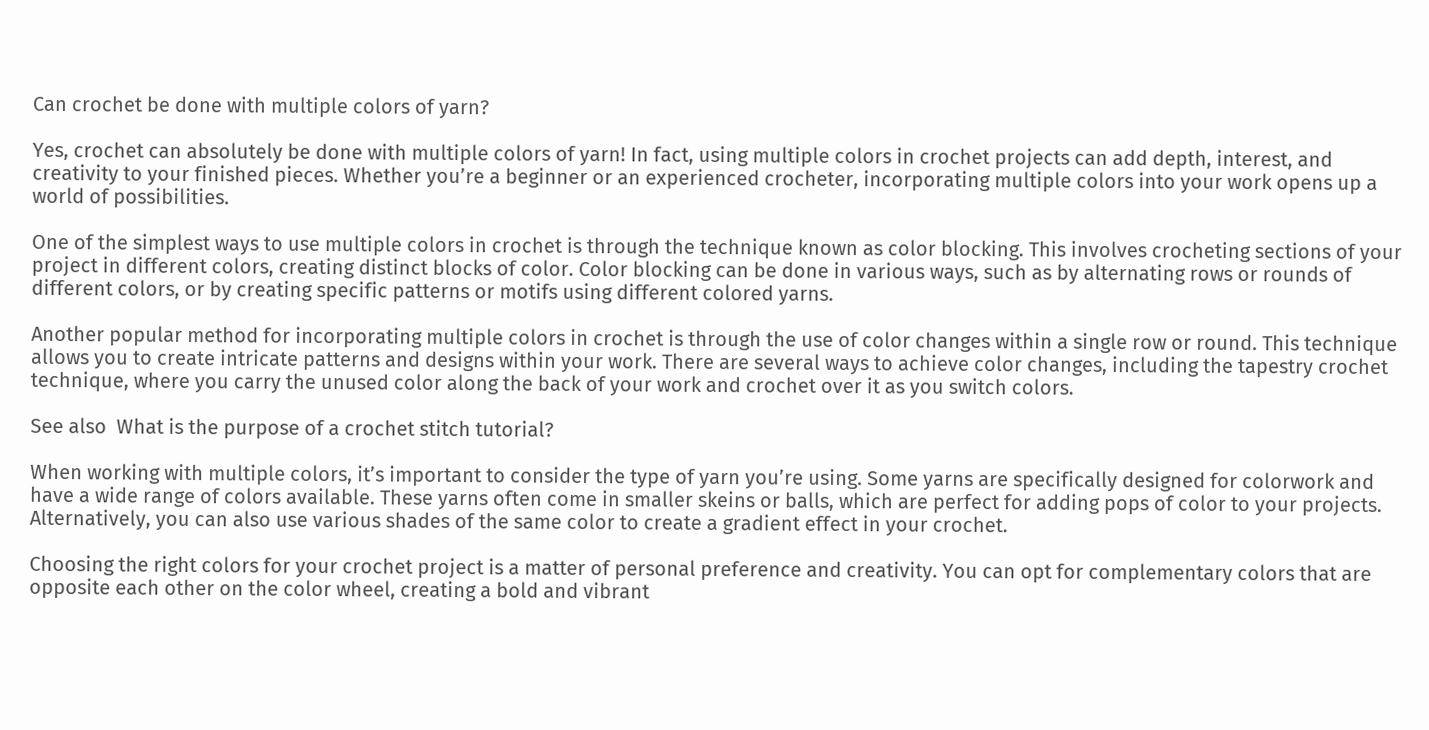Can crochet be done with multiple colors of yarn?

Yes, crochet can absolutely be done with multiple colors of yarn! In fact, using multiple colors in crochet projects can add depth, interest, and creativity to your finished pieces. Whether you’re a beginner or an experienced crocheter, incorporating multiple colors into your work opens up a world of possibilities.

One of the simplest ways to use multiple colors in crochet is through the technique known as color blocking. This involves crocheting sections of your project in different colors, creating distinct blocks of color. Color blocking can be done in various ways, such as by alternating rows or rounds of different colors, or by creating specific patterns or motifs using different colored yarns.

Another popular method for incorporating multiple colors in crochet is through the use of color changes within a single row or round. This technique allows you to create intricate patterns and designs within your work. There are several ways to achieve color changes, including the tapestry crochet technique, where you carry the unused color along the back of your work and crochet over it as you switch colors.

See also  What is the purpose of a crochet stitch tutorial?

When working with multiple colors, it’s important to consider the type of yarn you’re using. Some yarns are specifically designed for colorwork and have a wide range of colors available. These yarns often come in smaller skeins or balls, which are perfect for adding pops of color to your projects. Alternatively, you can also use various shades of the same color to create a gradient effect in your crochet.

Choosing the right colors for your crochet project is a matter of personal preference and creativity. You can opt for complementary colors that are opposite each other on the color wheel, creating a bold and vibrant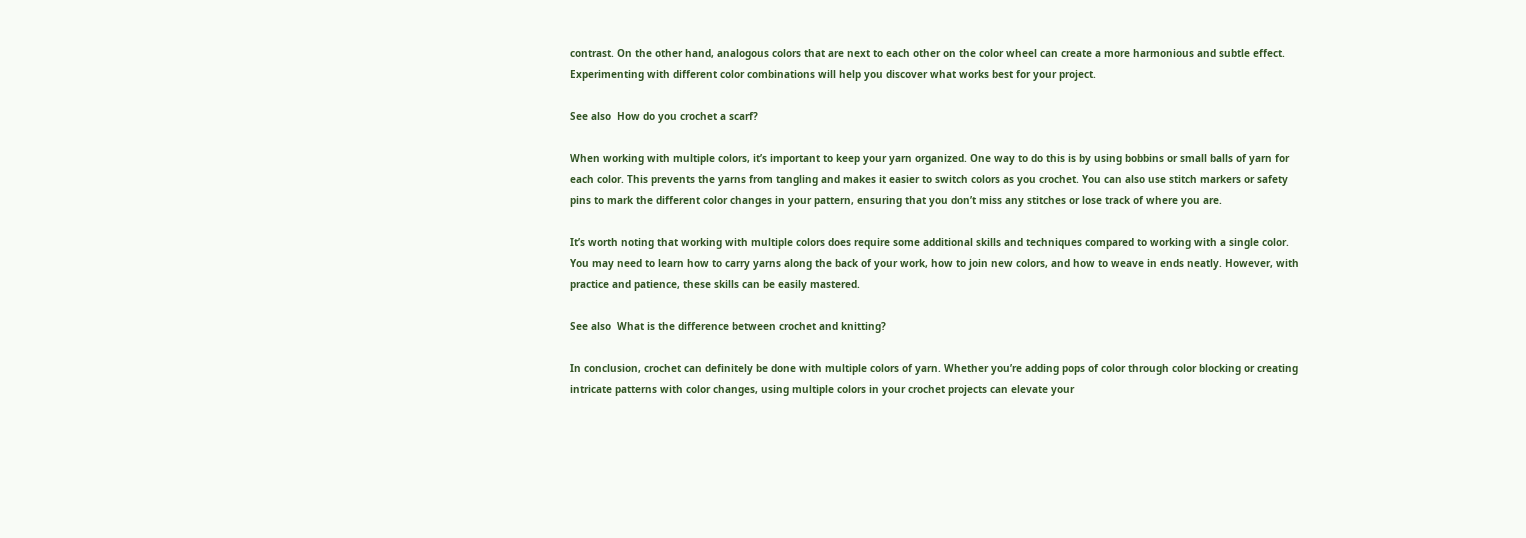contrast. On the other hand, analogous colors that are next to each other on the color wheel can create a more harmonious and subtle effect. Experimenting with different color combinations will help you discover what works best for your project.

See also  How do you crochet a scarf?

When working with multiple colors, it’s important to keep your yarn organized. One way to do this is by using bobbins or small balls of yarn for each color. This prevents the yarns from tangling and makes it easier to switch colors as you crochet. You can also use stitch markers or safety pins to mark the different color changes in your pattern, ensuring that you don’t miss any stitches or lose track of where you are.

It’s worth noting that working with multiple colors does require some additional skills and techniques compared to working with a single color. You may need to learn how to carry yarns along the back of your work, how to join new colors, and how to weave in ends neatly. However, with practice and patience, these skills can be easily mastered.

See also  What is the difference between crochet and knitting?

In conclusion, crochet can definitely be done with multiple colors of yarn. Whether you’re adding pops of color through color blocking or creating intricate patterns with color changes, using multiple colors in your crochet projects can elevate your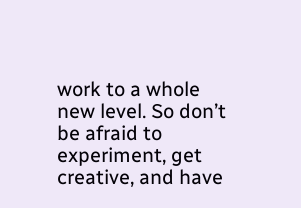work to a whole new level. So don’t be afraid to experiment, get creative, and have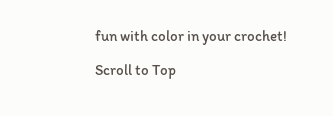fun with color in your crochet!

Scroll to Top